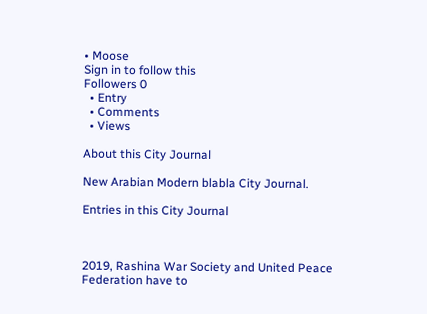• Moose
Sign in to follow this
Followers 0
  • Entry
  • Comments
  • Views

About this City Journal

New Arabian Modern blabla City Journal.

Entries in this City Journal



2019, Rashina War Society and United Peace Federation have to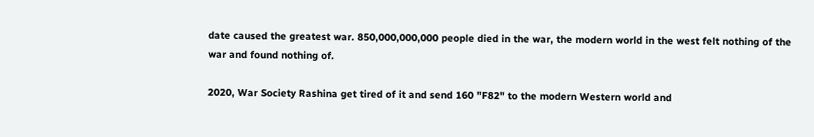date caused the greatest war. 850,000,000,000 people died in the war, the modern world in the west felt nothing of the war and found nothing of.

2020, War Society Rashina get tired of it and send 160 "F82" to the modern Western world and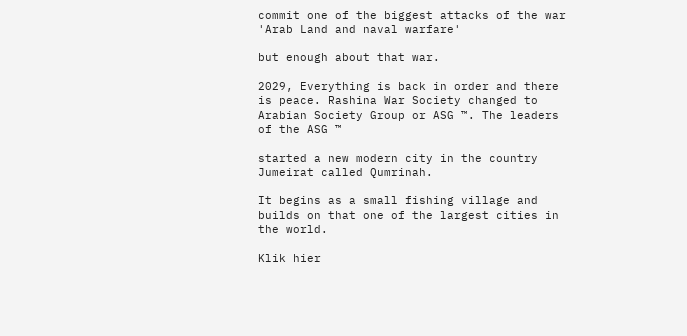commit one of the biggest attacks of the war 'Arab Land and naval warfare'

but enough about that war.

2029, Everything is back in order and there is peace. Rashina War Society changed to Arabian Society Group or ASG ™. The leaders of the ASG ™

started a new modern city in the country Jumeirat called Qumrinah.

It begins as a small fishing village and builds on that one of the largest cities in the world.

Klik hier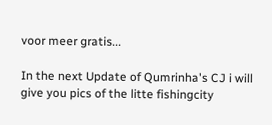voor meer gratis...

In the next Update of Qumrinha's CJ i will give you pics of the litte fishingcity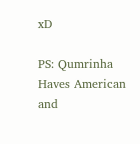xD

PS: Qumrinha Haves American and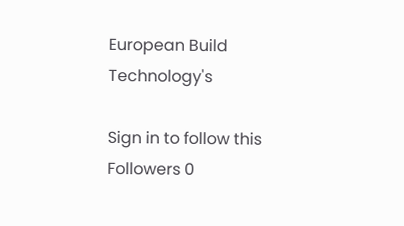European Build Technology's

Sign in to follow this
Followers 0